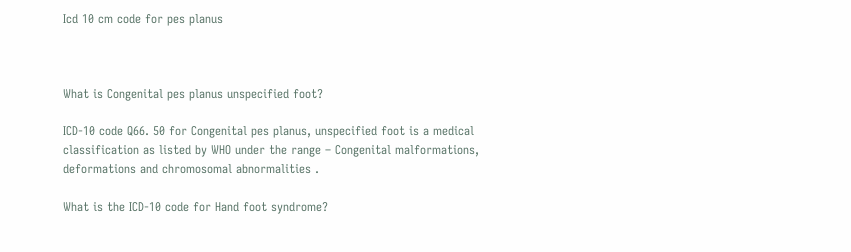Icd 10 cm code for pes planus



What is Congenital pes planus unspecified foot?

ICD-10 code Q66. 50 for Congenital pes planus, unspecified foot is a medical classification as listed by WHO under the range – Congenital malformations, deformations and chromosomal abnormalities .

What is the ICD-10 code for Hand foot syndrome?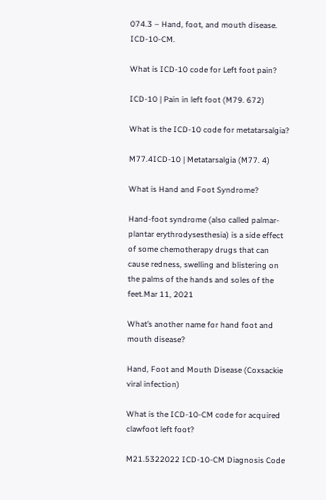074.3 – Hand, foot, and mouth disease. ICD-10-CM.

What is ICD-10 code for Left foot pain?

ICD-10 | Pain in left foot (M79. 672)

What is the ICD-10 code for metatarsalgia?

M77.4ICD-10 | Metatarsalgia (M77. 4)

What is Hand and Foot Syndrome?

Hand-foot syndrome (also called palmar-plantar erythrodysesthesia) is a side effect of some chemotherapy drugs that can cause redness, swelling and blistering on the palms of the hands and soles of the feet.Mar 11, 2021

What’s another name for hand foot and mouth disease?

Hand, Foot and Mouth Disease (Coxsackie viral infection)

What is the ICD-10-CM code for acquired clawfoot left foot?

M21.5322022 ICD-10-CM Diagnosis Code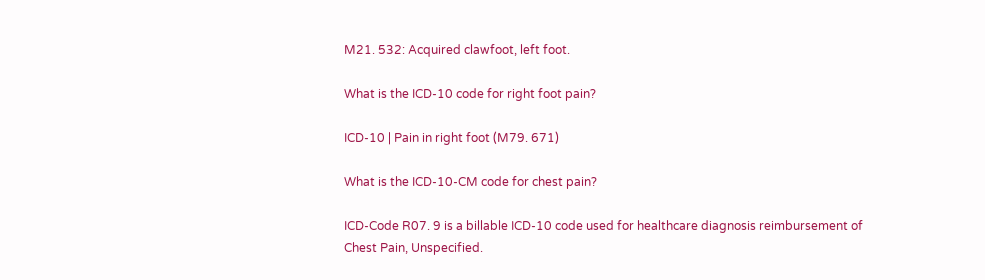M21. 532: Acquired clawfoot, left foot.

What is the ICD-10 code for right foot pain?

ICD-10 | Pain in right foot (M79. 671)

What is the ICD-10-CM code for chest pain?

ICD-Code R07. 9 is a billable ICD-10 code used for healthcare diagnosis reimbursement of Chest Pain, Unspecified.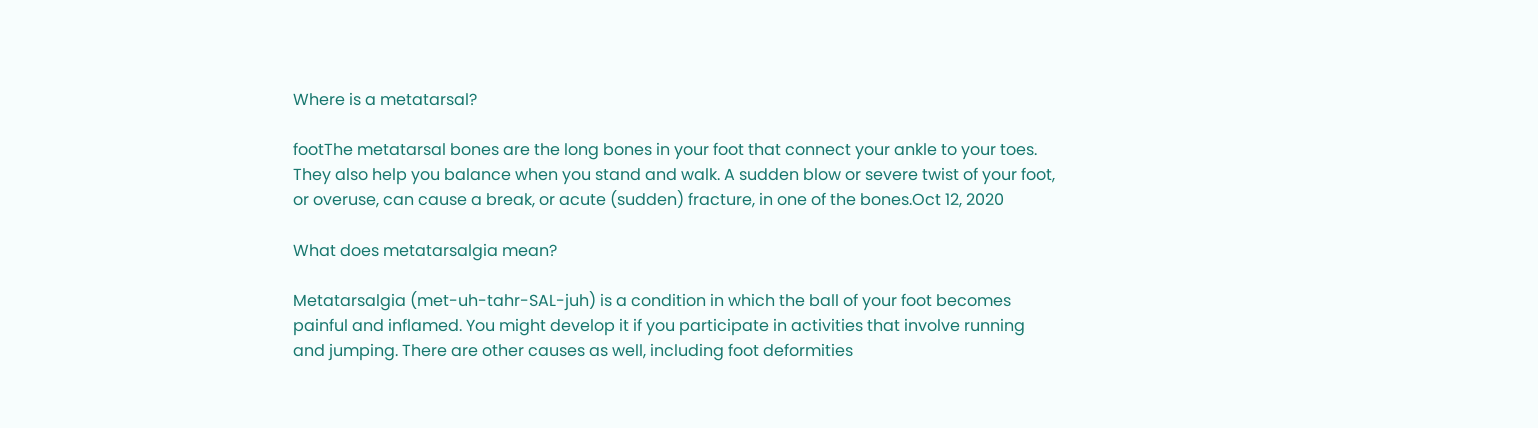Where is a metatarsal?

footThe metatarsal bones are the long bones in your foot that connect your ankle to your toes. They also help you balance when you stand and walk. A sudden blow or severe twist of your foot, or overuse, can cause a break, or acute (sudden) fracture, in one of the bones.Oct 12, 2020

What does metatarsalgia mean?

Metatarsalgia (met-uh-tahr-SAL-juh) is a condition in which the ball of your foot becomes painful and inflamed. You might develop it if you participate in activities that involve running and jumping. There are other causes as well, including foot deformities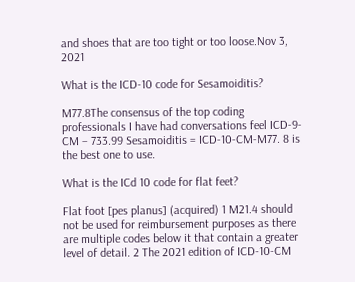and shoes that are too tight or too loose.Nov 3, 2021

What is the ICD-10 code for Sesamoiditis?

M77.8The consensus of the top coding professionals I have had conversations feel ICD-9-CM – 733.99 Sesamoiditis = ICD-10-CM-M77. 8 is the best one to use.

What is the ICd 10 code for flat feet?

Flat foot [pes planus] (acquired) 1 M21.4 should not be used for reimbursement purposes as there are multiple codes below it that contain a greater level of detail. 2 The 2021 edition of ICD-10-CM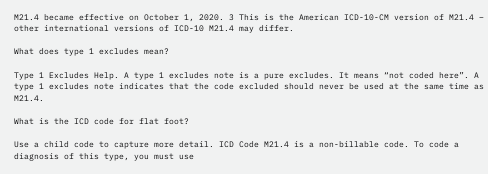M21.4 became effective on October 1, 2020. 3 This is the American ICD-10-CM version of M21.4 – other international versions of ICD-10 M21.4 may differ.

What does type 1 excludes mean?

Type 1 Excludes Help. A type 1 excludes note is a pure excludes. It means “not coded here”. A type 1 excludes note indicates that the code excluded should never be used at the same time as M21.4.

What is the ICD code for flat foot?

Use a child code to capture more detail. ICD Code M21.4 is a non-billable code. To code a diagnosis of this type, you must use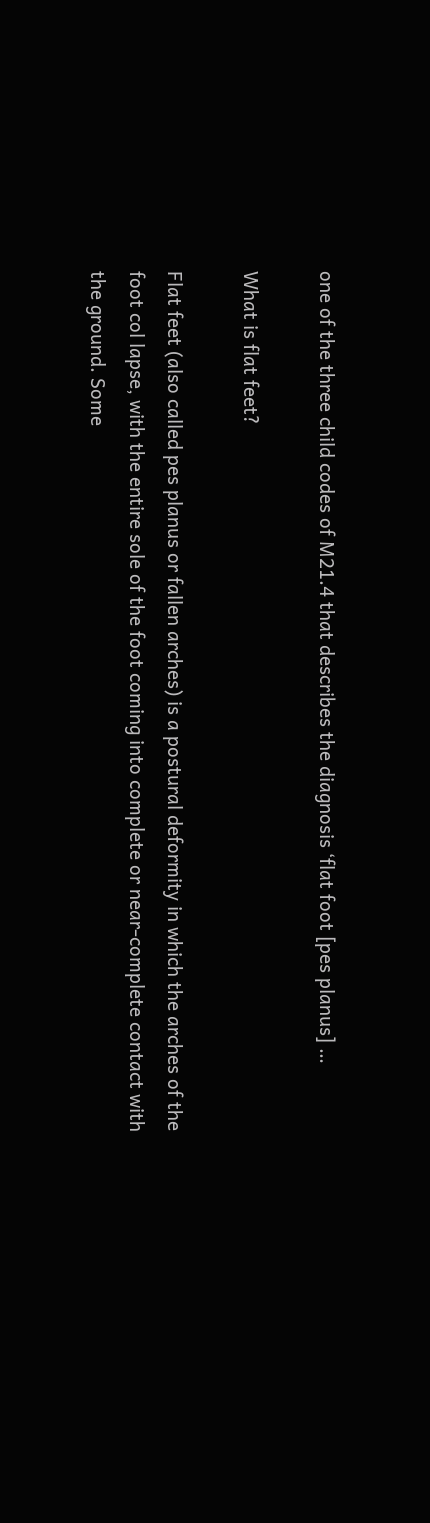one of the three child codes of M21.4 that describes the diagnosis ‘flat foot [pes planus] …

What is flat feet?

Flat feet (also called pes planus or fallen arches) is a postural deformity in which the arches of the foot col lapse, with the entire sole of the foot coming into complete or near-complete contact with the ground. Some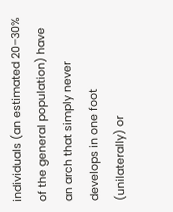individuals (an estimated 20–30% of the general population) have an arch that simply never develops in one foot (unilaterally) or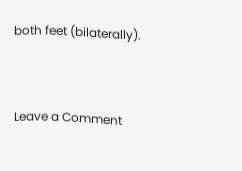both feet (bilaterally).


Leave a Comment